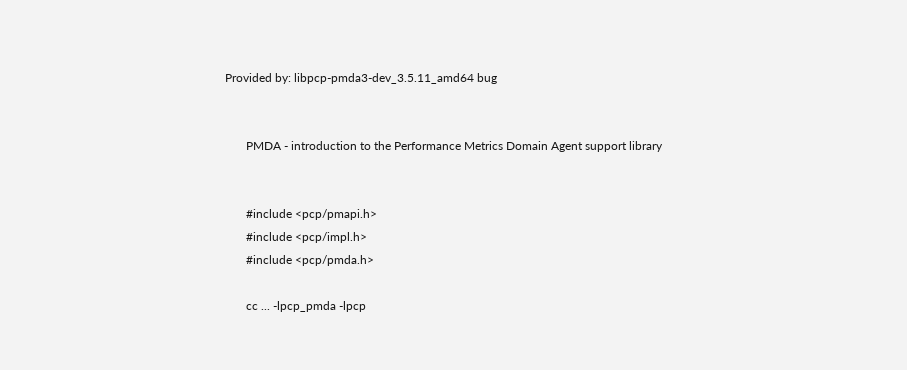Provided by: libpcp-pmda3-dev_3.5.11_amd64 bug


       PMDA - introduction to the Performance Metrics Domain Agent support library


       #include <pcp/pmapi.h>
       #include <pcp/impl.h>
       #include <pcp/pmda.h>

       cc ... -lpcp_pmda -lpcp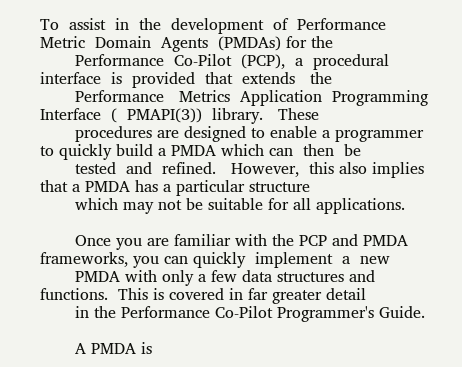To  assist  in  the  development  of  Performance  Metric  Domain  Agents  (PMDAs) for the
       Performance  Co-Pilot  (PCP),  a  procedural  interface  is  provided  that  extends   the
       Performance   Metrics  Application  Programming  Interface  (  PMAPI(3))  library.   These
       procedures are designed to enable a programmer to quickly build a PMDA which can  then  be
       tested  and  refined.   However,  this also implies that a PMDA has a particular structure
       which may not be suitable for all applications.

       Once you are familiar with the PCP and PMDA frameworks, you can quickly  implement  a  new
       PMDA with only a few data structures and functions.  This is covered in far greater detail
       in the Performance Co-Pilot Programmer's Guide.

       A PMDA is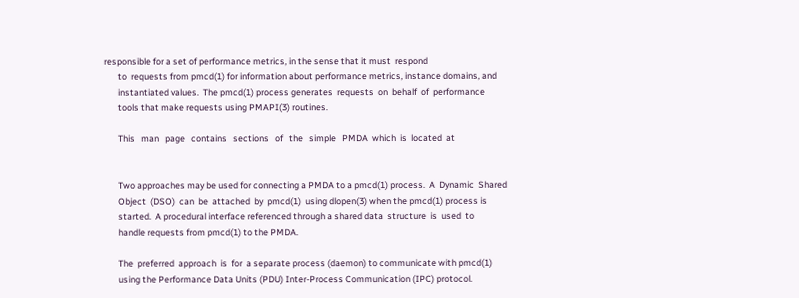responsible for a set of performance metrics, in the sense that it must  respond
       to  requests from pmcd(1) for information about performance metrics, instance domains, and
       instantiated values.  The pmcd(1) process generates  requests  on  behalf  of  performance
       tools that make requests using PMAPI(3) routines.

       This   man   page   contains   sections   of   the   simple   PMDA  which  is  located  at


       Two approaches may be used for connecting a PMDA to a pmcd(1) process.  A  Dynamic  Shared
       Object  (DSO)  can  be  attached  by  pmcd(1)  using dlopen(3) when the pmcd(1) process is
       started.  A procedural interface referenced through a shared data  structure  is  used  to
       handle requests from pmcd(1) to the PMDA.

       The  preferred  approach  is  for  a separate process (daemon) to communicate with pmcd(1)
       using the Performance Data Units (PDU) Inter-Process Communication (IPC) protocol.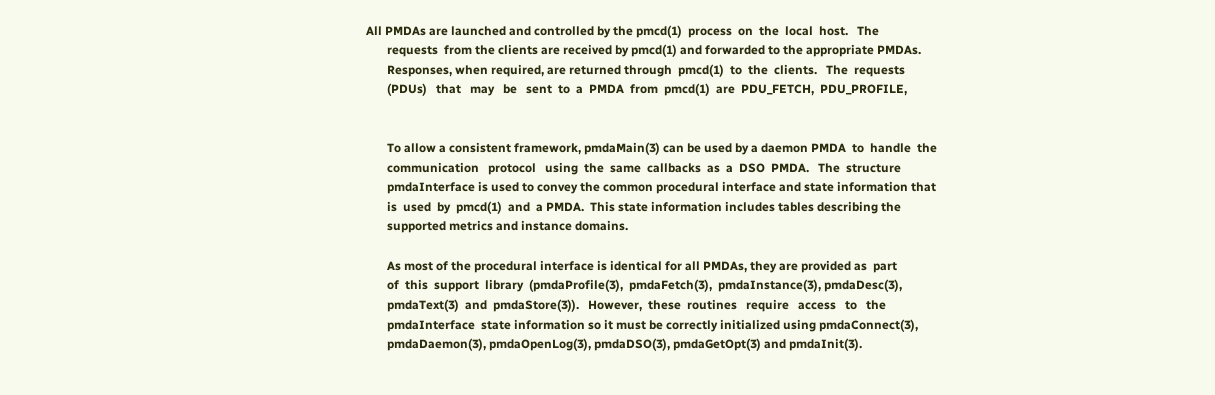All PMDAs are launched and controlled by the pmcd(1)  process  on  the  local  host.   The
       requests  from the clients are received by pmcd(1) and forwarded to the appropriate PMDAs.
       Responses, when required, are returned through  pmcd(1)  to  the  clients.   The  requests
       (PDUs)   that   may   be   sent  to  a  PMDA  from  pmcd(1)  are  PDU_FETCH,  PDU_PROFILE,


       To allow a consistent framework, pmdaMain(3) can be used by a daemon PMDA  to  handle  the
       communication   protocol   using  the  same  callbacks  as  a  DSO  PMDA.   The  structure
       pmdaInterface is used to convey the common procedural interface and state information that
       is  used  by  pmcd(1)  and  a PMDA.  This state information includes tables describing the
       supported metrics and instance domains.

       As most of the procedural interface is identical for all PMDAs, they are provided as  part
       of  this  support  library  (pmdaProfile(3),  pmdaFetch(3),  pmdaInstance(3), pmdaDesc(3),
       pmdaText(3)  and  pmdaStore(3)).   However,  these  routines   require   access   to   the
       pmdaInterface  state information so it must be correctly initialized using pmdaConnect(3),
       pmdaDaemon(3), pmdaOpenLog(3), pmdaDSO(3), pmdaGetOpt(3) and pmdaInit(3).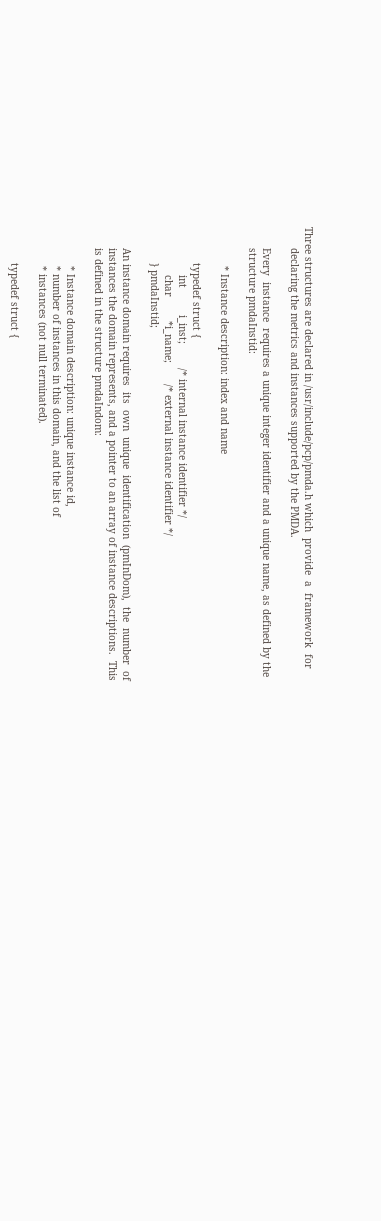Three structures are declared in /usr/include/pcp/pmda.h which  provide  a  framework  for
       declaring the metrics and instances supported by the PMDA.

       Every  instance  requires a unique integer identifier and a unique name, as defined by the
       structure pmdaInstid:

             * Instance description: index and name

            typedef struct {
                int         i_inst;        /* internal instance identifier */
                char        *i_name;       /* external instance identifier */
            } pmdaInstid;

       An instance domain requires  its  own  unique  identification  (pmInDom),  the  number  of
       instances the domain represents, and a pointer to an array of instance descriptions.  This
       is defined in the structure pmdaIndom:

             * Instance domain description: unique instance id,
             * number of instances in this domain, and the list of
             * instances (not null terminated).

            typedef struct {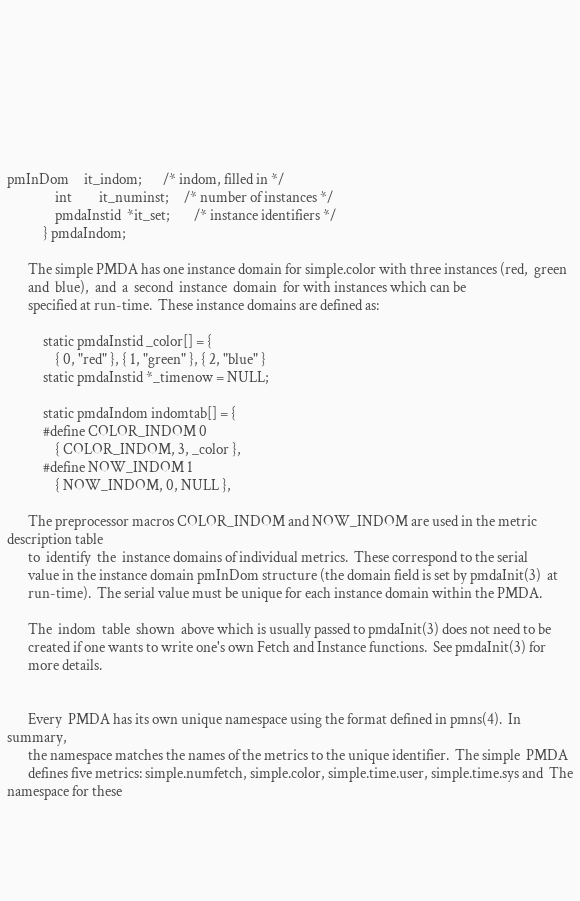pmInDom     it_indom;       /* indom, filled in */
                int         it_numinst;     /* number of instances */
                pmdaInstid  *it_set;        /* instance identifiers */
            } pmdaIndom;

       The simple PMDA has one instance domain for simple.color with three instances (red,  green
       and  blue),  and  a  second  instance  domain  for with instances which can be
       specified at run-time.  These instance domains are defined as:

            static pmdaInstid _color[] = {
                { 0, "red" }, { 1, "green" }, { 2, "blue" }
            static pmdaInstid *_timenow = NULL;

            static pmdaIndom indomtab[] = {
            #define COLOR_INDOM 0
                { COLOR_INDOM, 3, _color },
            #define NOW_INDOM 1
                { NOW_INDOM, 0, NULL },

       The preprocessor macros COLOR_INDOM and NOW_INDOM are used in the metric description table
       to  identify  the  instance domains of individual metrics.  These correspond to the serial
       value in the instance domain pmInDom structure (the domain field is set by pmdaInit(3)  at
       run-time).  The serial value must be unique for each instance domain within the PMDA.

       The  indom  table  shown  above which is usually passed to pmdaInit(3) does not need to be
       created if one wants to write one's own Fetch and Instance functions.  See pmdaInit(3) for
       more details.


       Every  PMDA has its own unique namespace using the format defined in pmns(4).  In summary,
       the namespace matches the names of the metrics to the unique identifier.  The simple  PMDA
       defines five metrics: simple.numfetch, simple.color, simple.time.user, simple.time.sys and  The namespace for these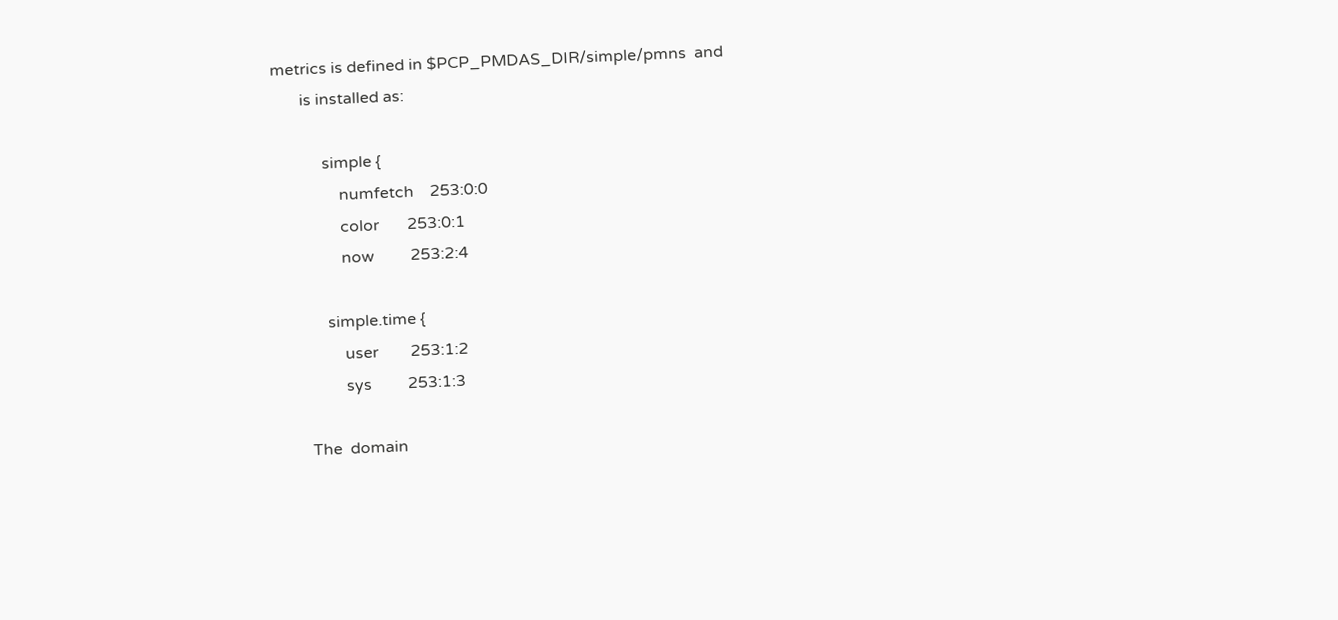metrics is defined in $PCP_PMDAS_DIR/simple/pmns  and
       is installed as:

            simple {
                numfetch    253:0:0
                color       253:0:1
                now         253:2:4

            simple.time {
                user        253:1:2
                sys         253:1:3

       The  domain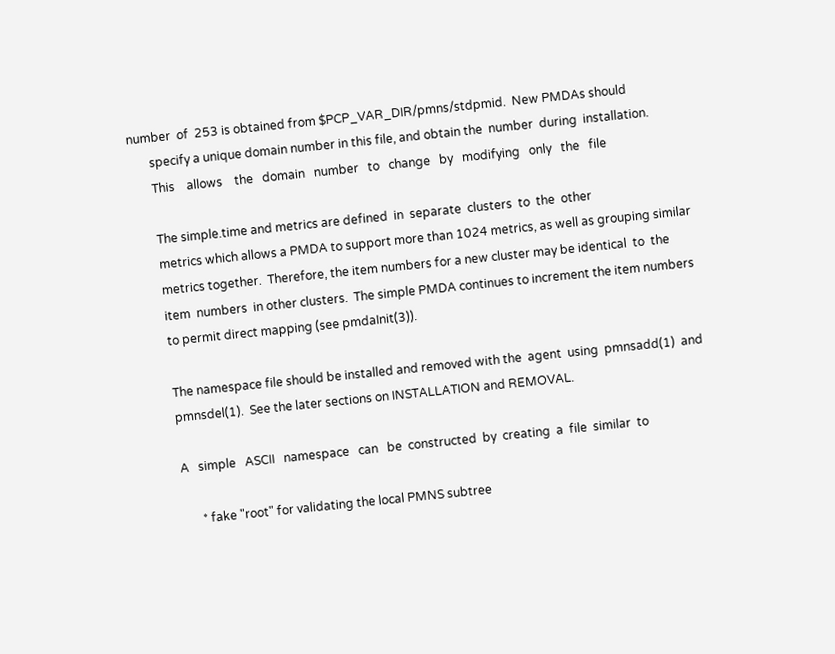number  of  253 is obtained from $PCP_VAR_DIR/pmns/stdpmid.  New PMDAs should
       specify a unique domain number in this file, and obtain the  number  during  installation.
       This    allows    the   domain   number   to   change   by   modifying   only   the   file

       The simple.time and metrics are defined  in  separate  clusters  to  the  other
       metrics which allows a PMDA to support more than 1024 metrics, as well as grouping similar
       metrics together.  Therefore, the item numbers for a new cluster may be identical  to  the
       item  numbers  in other clusters.  The simple PMDA continues to increment the item numbers
       to permit direct mapping (see pmdaInit(3)).

       The namespace file should be installed and removed with the  agent  using  pmnsadd(1)  and
       pmnsdel(1).  See the later sections on INSTALLATION and REMOVAL.

       A   simple   ASCII   namespace   can   be  constructed  by  creating  a  file  similar  to

             * fake "root" for validating the local PMNS subtree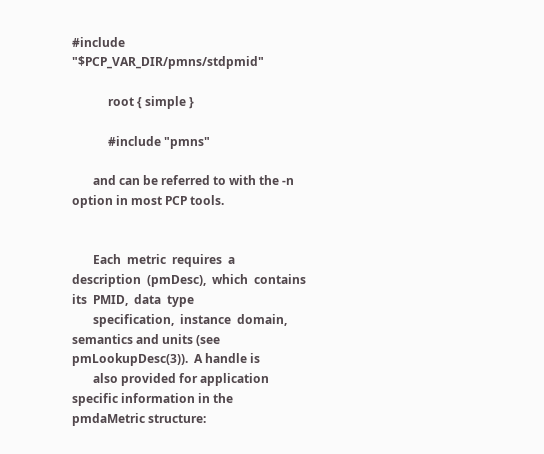#include "$PCP_VAR_DIR/pmns/stdpmid"

            root { simple }

            #include "pmns"

       and can be referred to with the -n option in most PCP tools.


       Each  metric  requires  a  description  (pmDesc),  which  contains  its  PMID,  data  type
       specification,  instance  domain,  semantics and units (see pmLookupDesc(3)).  A handle is
       also provided for application specific information in the pmdaMetric structure: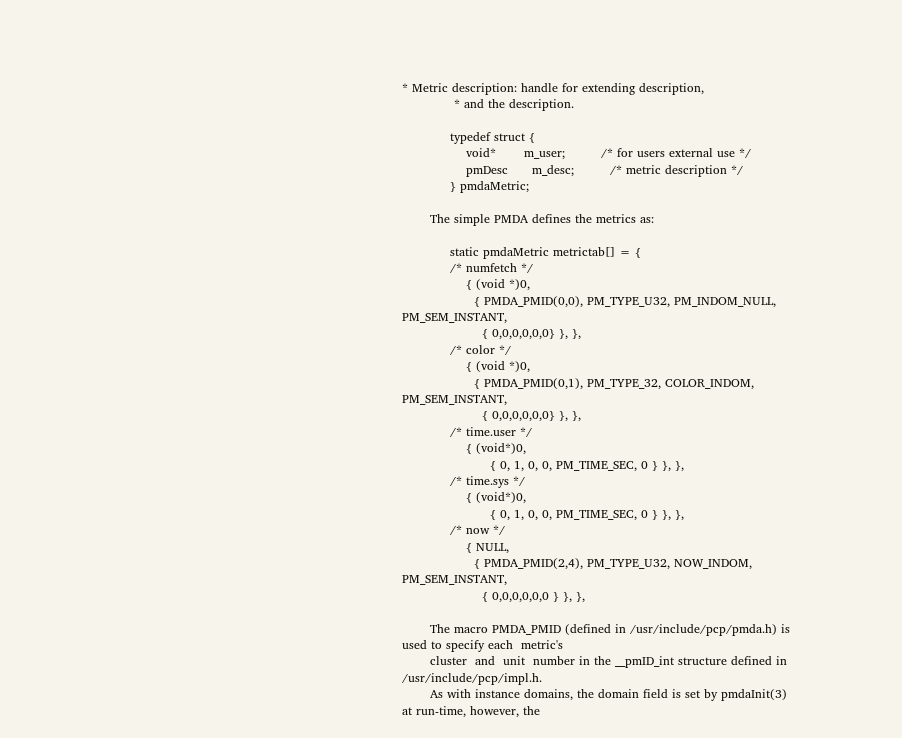* Metric description: handle for extending description,
             * and the description.

            typedef struct {
                void*       m_user;         /* for users external use */
                pmDesc      m_desc;         /* metric description */
            } pmdaMetric;

       The simple PMDA defines the metrics as:

            static pmdaMetric metrictab[] = {
            /* numfetch */
                { (void *)0,
                  { PMDA_PMID(0,0), PM_TYPE_U32, PM_INDOM_NULL, PM_SEM_INSTANT,
                    { 0,0,0,0,0,0} }, },
            /* color */
                { (void *)0,
                  { PMDA_PMID(0,1), PM_TYPE_32, COLOR_INDOM, PM_SEM_INSTANT,
                    { 0,0,0,0,0,0} }, },
            /* time.user */
                { (void*)0,
                      { 0, 1, 0, 0, PM_TIME_SEC, 0 } }, },
            /* time.sys */
                { (void*)0,
                      { 0, 1, 0, 0, PM_TIME_SEC, 0 } }, },
            /* now */
                { NULL,
                  { PMDA_PMID(2,4), PM_TYPE_U32, NOW_INDOM, PM_SEM_INSTANT,
                    { 0,0,0,0,0,0 } }, },

       The macro PMDA_PMID (defined in /usr/include/pcp/pmda.h) is used to specify each  metric's
       cluster  and  unit  number in the __pmID_int structure defined in /usr/include/pcp/impl.h.
       As with instance domains, the domain field is set by pmdaInit(3) at run-time, however, the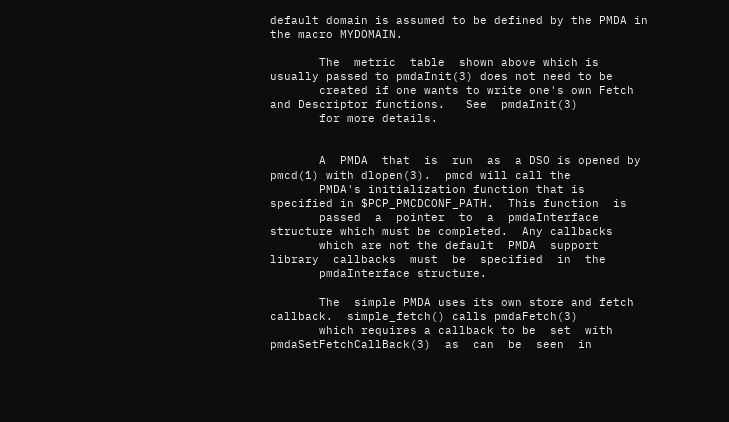default domain is assumed to be defined by the PMDA in the macro MYDOMAIN.

       The  metric  table  shown above which is usually passed to pmdaInit(3) does not need to be
       created if one wants to write one's own Fetch and Descriptor functions.   See  pmdaInit(3)
       for more details.


       A  PMDA  that  is  run  as  a DSO is opened by pmcd(1) with dlopen(3).  pmcd will call the
       PMDA's initialization function that is specified in $PCP_PMCDCONF_PATH.  This function  is
       passed  a  pointer  to  a  pmdaInterface structure which must be completed.  Any callbacks
       which are not the default  PMDA  support  library  callbacks  must  be  specified  in  the
       pmdaInterface structure.

       The  simple PMDA uses its own store and fetch callback.  simple_fetch() calls pmdaFetch(3)
       which requires a callback to be  set  with  pmdaSetFetchCallBack(3)  as  can  be  seen  in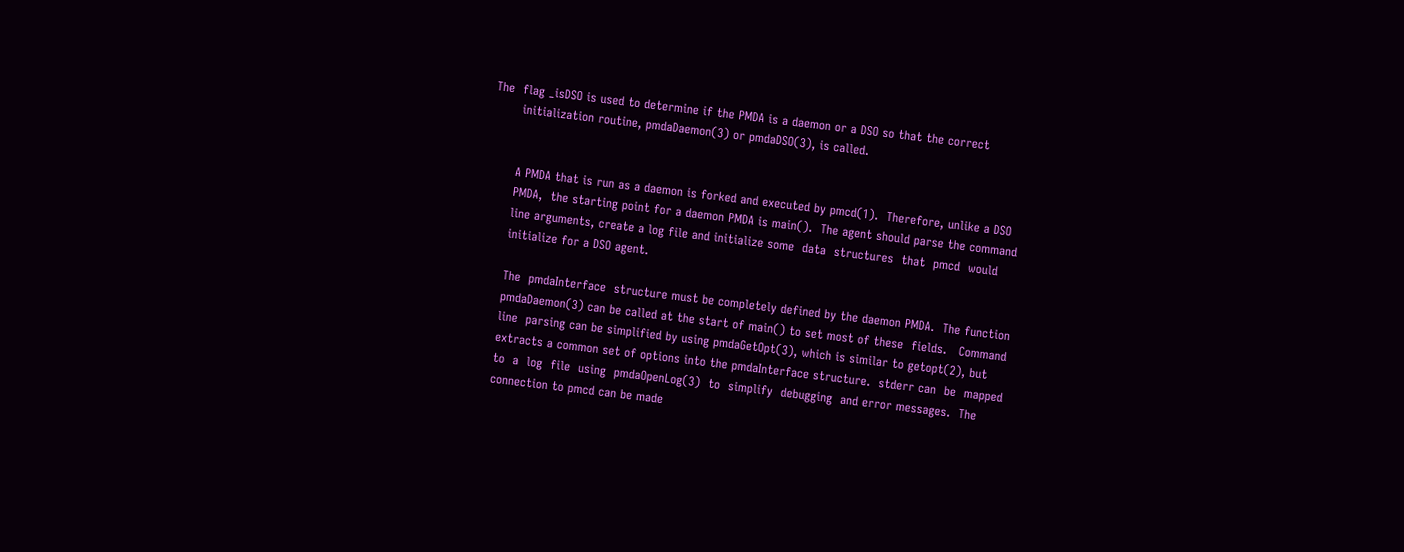The  flag _isDSO is used to determine if the PMDA is a daemon or a DSO so that the correct
       initialization routine, pmdaDaemon(3) or pmdaDSO(3), is called.


       A PMDA that is run as a daemon is forked and executed by pmcd(1).  Therefore, unlike a DSO
       PMDA,  the starting point for a daemon PMDA is main().  The agent should parse the command
       line arguments, create a log file and initialize some  data  structures  that  pmcd  would
       initialize for a DSO agent.

       The  pmdaInterface  structure must be completely defined by the daemon PMDA.  The function
       pmdaDaemon(3) can be called at the start of main() to set most of these  fields.   Command
       line  parsing can be simplified by using pmdaGetOpt(3), which is similar to getopt(2), but
       extracts a common set of options into the pmdaInterface structure.  stderr can  be  mapped
       to  a  log  file  using  pmdaOpenLog(3)  to  simplify  debugging  and error messages.  The
       connection to pmcd can be made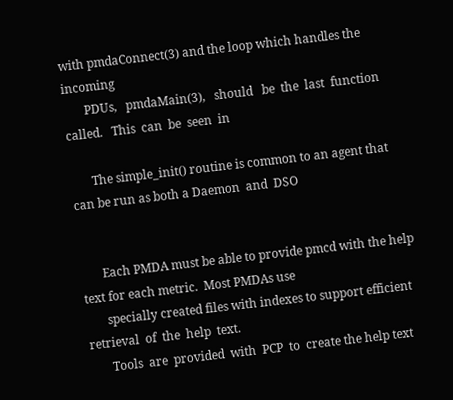with pmdaConnect(3) and the loop which handles the incoming
       PDUs,   pmdaMain(3),   should   be  the  last  function  called.   This  can  be  seen  in

       The simple_init() routine is common to an agent that can be run as both a Daemon  and  DSO


       Each PMDA must be able to provide pmcd with the help text for each metric.  Most PMDAs use
       specially created files with indexes to support efficient  retrieval  of  the  help  text.
       Tools  are  provided  with  PCP  to  create the help text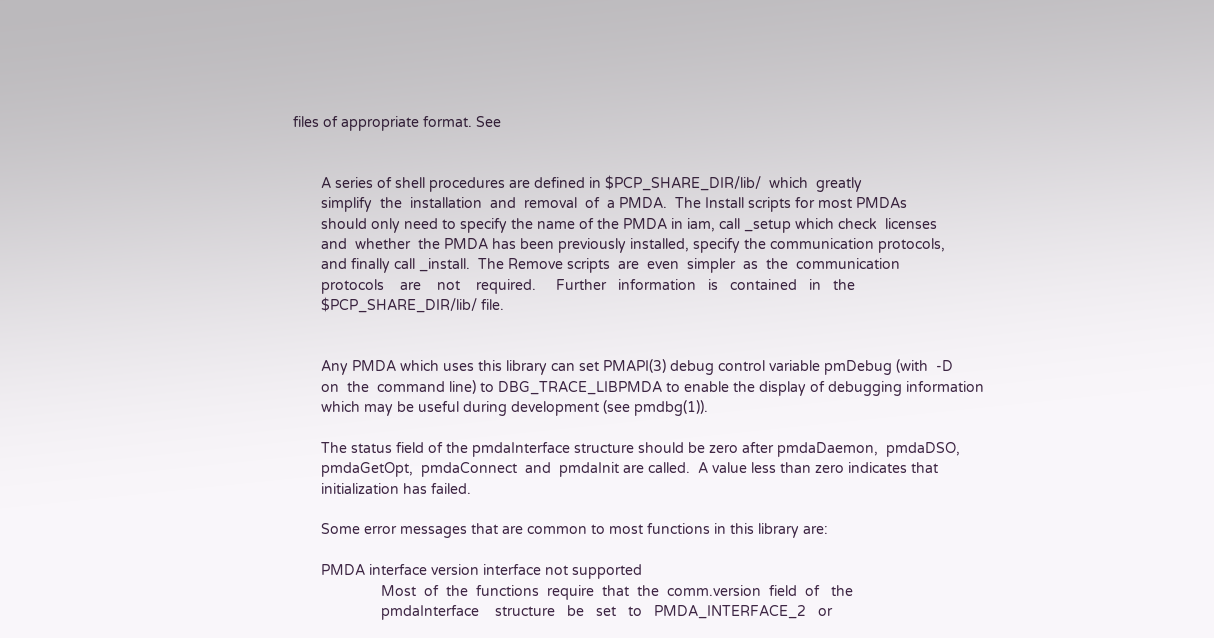files of appropriate format. See


       A series of shell procedures are defined in $PCP_SHARE_DIR/lib/  which  greatly
       simplify  the  installation  and  removal  of  a PMDA.  The Install scripts for most PMDAs
       should only need to specify the name of the PMDA in iam, call _setup which check  licenses
       and  whether  the PMDA has been previously installed, specify the communication protocols,
       and finally call _install.  The Remove scripts  are  even  simpler  as  the  communication
       protocols    are    not    required.     Further   information   is   contained   in   the
       $PCP_SHARE_DIR/lib/ file.


       Any PMDA which uses this library can set PMAPI(3) debug control variable pmDebug (with  -D
       on  the  command line) to DBG_TRACE_LIBPMDA to enable the display of debugging information
       which may be useful during development (see pmdbg(1)).

       The status field of the pmdaInterface structure should be zero after pmdaDaemon,  pmdaDSO,
       pmdaGetOpt,  pmdaConnect  and  pmdaInit are called.  A value less than zero indicates that
       initialization has failed.

       Some error messages that are common to most functions in this library are:

       PMDA interface version interface not supported
                      Most  of  the  functions  require  that  the  comm.version  field  of   the
                      pmdaInterface    structure   be   set   to   PMDA_INTERFACE_2   or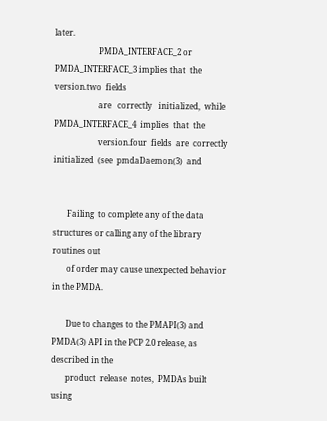later.
                      PMDA_INTERFACE_2 or PMDA_INTERFACE_3 implies that  the  version.two  fields
                      are   correctly   initialized,  while  PMDA_INTERFACE_4  implies  that  the
                      version.four  fields  are  correctly  initialized  (see  pmdaDaemon(3)  and


       Failing  to complete any of the data structures or calling any of the library routines out
       of order may cause unexpected behavior in the PMDA.

       Due to changes to the PMAPI(3) and PMDA(3) API in the PCP 2.0 release, as described in the
       product  release  notes,  PMDAs built using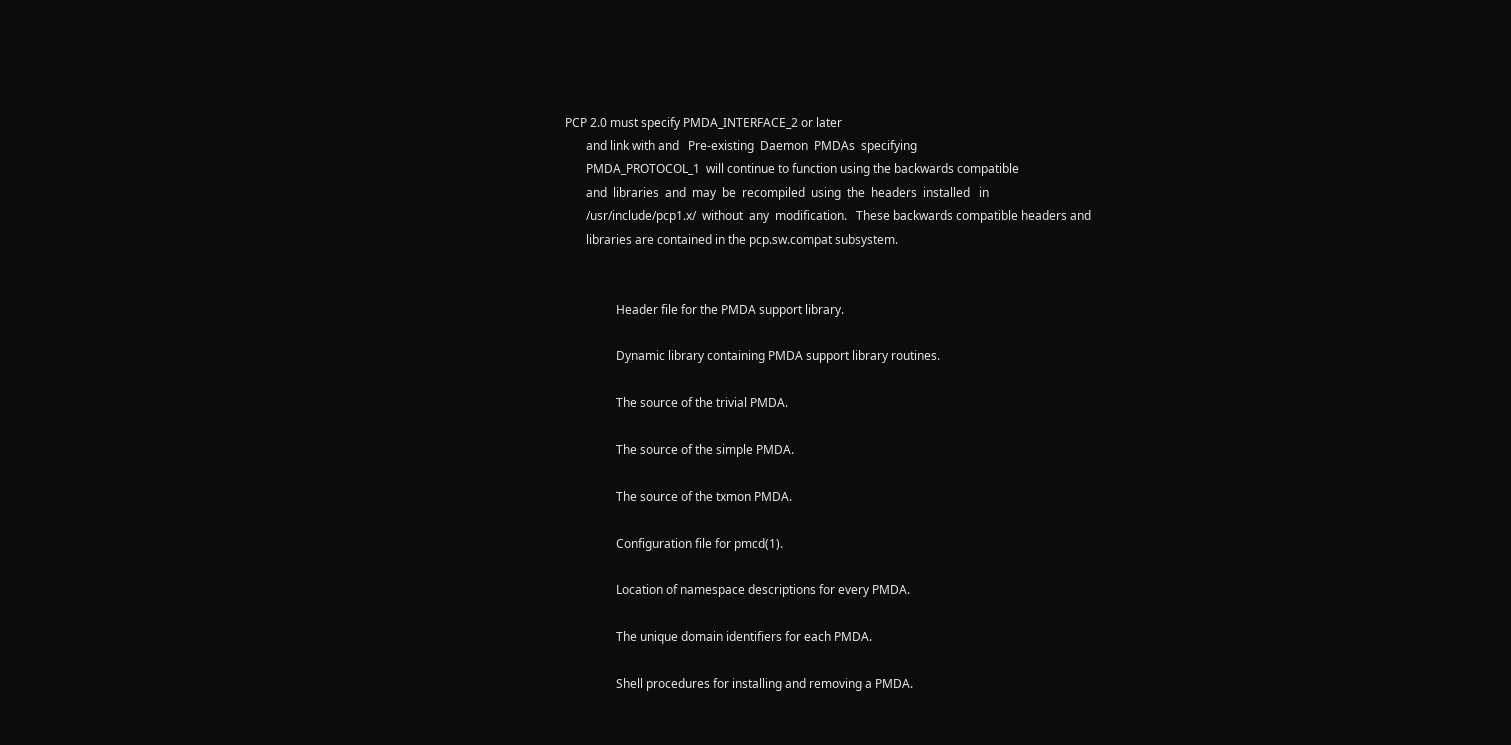PCP 2.0 must specify PMDA_INTERFACE_2 or later
       and link with and   Pre-existing  Daemon  PMDAs  specifying
       PMDA_PROTOCOL_1  will continue to function using the backwards compatible
       and  libraries  and  may  be  recompiled  using  the  headers  installed   in
       /usr/include/pcp1.x/  without  any  modification.   These backwards compatible headers and
       libraries are contained in the pcp.sw.compat subsystem.


                 Header file for the PMDA support library.

                 Dynamic library containing PMDA support library routines.

                 The source of the trivial PMDA.

                 The source of the simple PMDA.

                 The source of the txmon PMDA.

                 Configuration file for pmcd(1).

                 Location of namespace descriptions for every PMDA.

                 The unique domain identifiers for each PMDA.

                 Shell procedures for installing and removing a PMDA.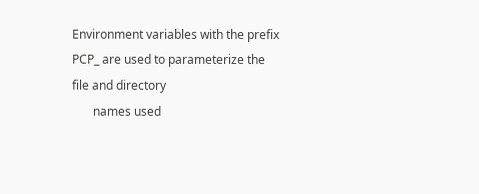Environment variables with the prefix PCP_ are used to parameterize the file and directory
       names used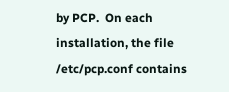by PCP.  On each installation, the file /etc/pcp.conf contains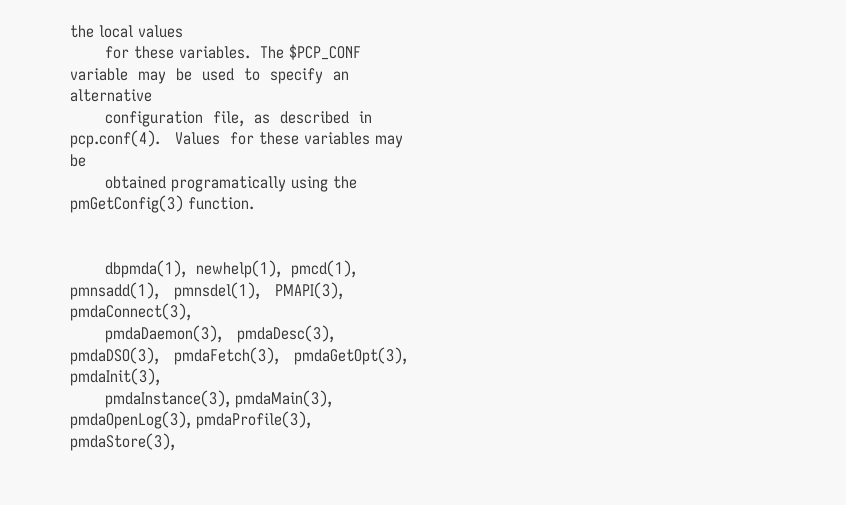the local values
       for these variables.  The $PCP_CONF  variable  may  be  used  to  specify  an  alternative
       configuration  file,  as  described  in  pcp.conf(4).   Values  for these variables may be
       obtained programatically using the pmGetConfig(3) function.


       dbpmda(1),  newhelp(1),  pmcd(1),  pmnsadd(1),   pmnsdel(1),   PMAPI(3),   pmdaConnect(3),
       pmdaDaemon(3),   pmdaDesc(3),   pmdaDSO(3),   pmdaFetch(3),   pmdaGetOpt(3),  pmdaInit(3),
       pmdaInstance(3), pmdaMain(3), pmdaOpenLog(3), pmdaProfile(3),  pmdaStore(3),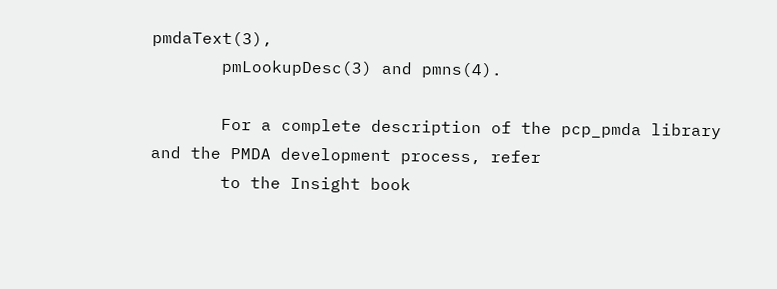pmdaText(3),
       pmLookupDesc(3) and pmns(4).

       For a complete description of the pcp_pmda library and the PMDA development process, refer
       to the Insight book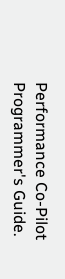Performance Co-Pilot Programmer's Guide.